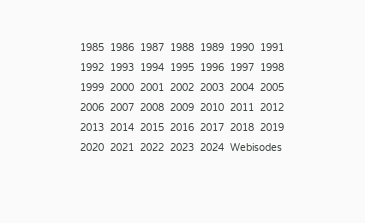1985  1986  1987  1988  1989  1990  1991  1992  1993  1994  1995  1996  1997  1998  1999  2000  2001  2002  2003  2004  2005
2006  2007  2008  2009  2010  2011  2012  2013  2014  2015  2016  2017  2018  2019  2020  2021  2022  2023  2024  Webisodes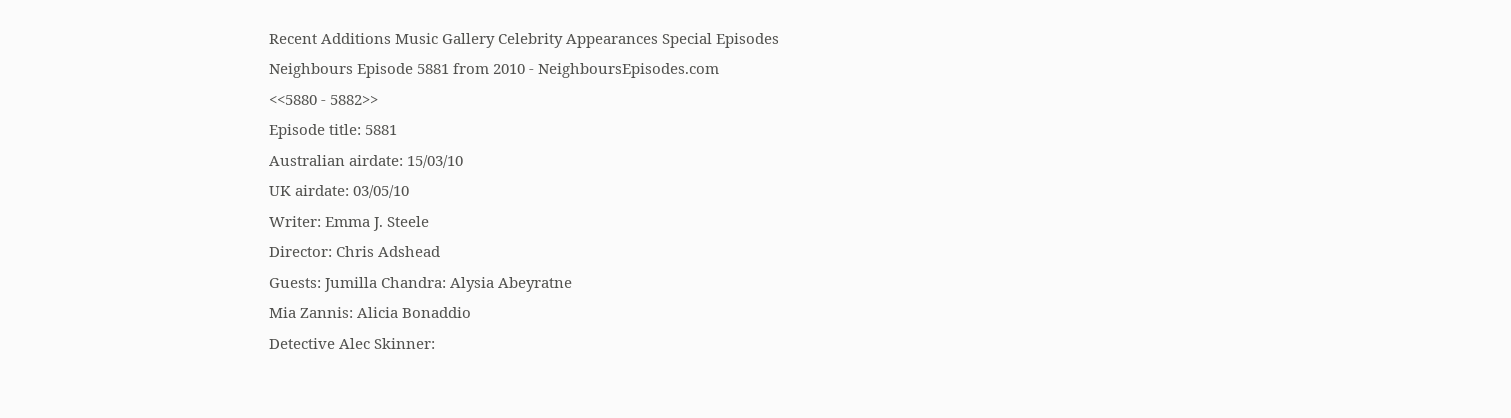Recent Additions Music Gallery Celebrity Appearances Special Episodes
Neighbours Episode 5881 from 2010 - NeighboursEpisodes.com
<<5880 - 5882>>
Episode title: 5881
Australian airdate: 15/03/10
UK airdate: 03/05/10
Writer: Emma J. Steele
Director: Chris Adshead
Guests: Jumilla Chandra: Alysia Abeyratne
Mia Zannis: Alicia Bonaddio
Detective Alec Skinner: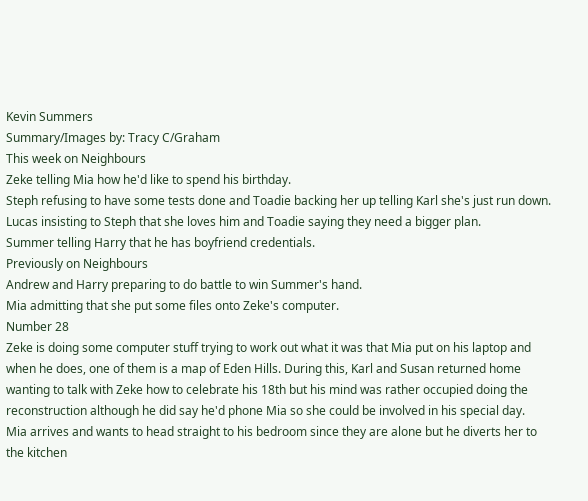Kevin Summers
Summary/Images by: Tracy C/Graham
This week on Neighbours
Zeke telling Mia how he'd like to spend his birthday.
Steph refusing to have some tests done and Toadie backing her up telling Karl she's just run down.
Lucas insisting to Steph that she loves him and Toadie saying they need a bigger plan.
Summer telling Harry that he has boyfriend credentials.
Previously on Neighbours
Andrew and Harry preparing to do battle to win Summer's hand.
Mia admitting that she put some files onto Zeke's computer.
Number 28
Zeke is doing some computer stuff trying to work out what it was that Mia put on his laptop and when he does, one of them is a map of Eden Hills. During this, Karl and Susan returned home wanting to talk with Zeke how to celebrate his 18th but his mind was rather occupied doing the reconstruction although he did say he'd phone Mia so she could be involved in his special day.
Mia arrives and wants to head straight to his bedroom since they are alone but he diverts her to the kitchen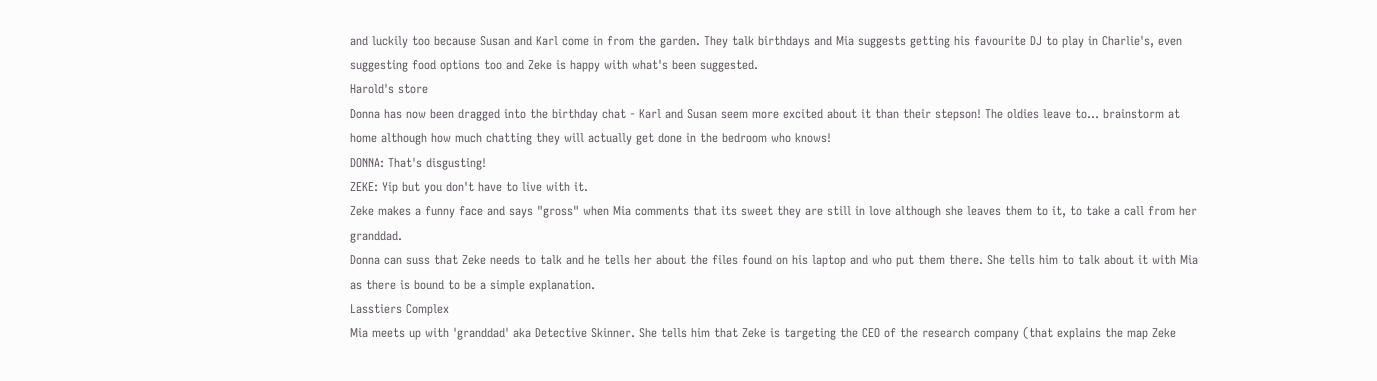and luckily too because Susan and Karl come in from the garden. They talk birthdays and Mia suggests getting his favourite DJ to play in Charlie's, even suggesting food options too and Zeke is happy with what's been suggested.
Harold's store
Donna has now been dragged into the birthday chat - Karl and Susan seem more excited about it than their stepson! The oldies leave to... brainstorm at home although how much chatting they will actually get done in the bedroom who knows!
DONNA: That's disgusting!
ZEKE: Yip but you don't have to live with it.
Zeke makes a funny face and says "gross" when Mia comments that its sweet they are still in love although she leaves them to it, to take a call from her granddad.
Donna can suss that Zeke needs to talk and he tells her about the files found on his laptop and who put them there. She tells him to talk about it with Mia as there is bound to be a simple explanation.
Lasstiers Complex
Mia meets up with 'granddad' aka Detective Skinner. She tells him that Zeke is targeting the CEO of the research company (that explains the map Zeke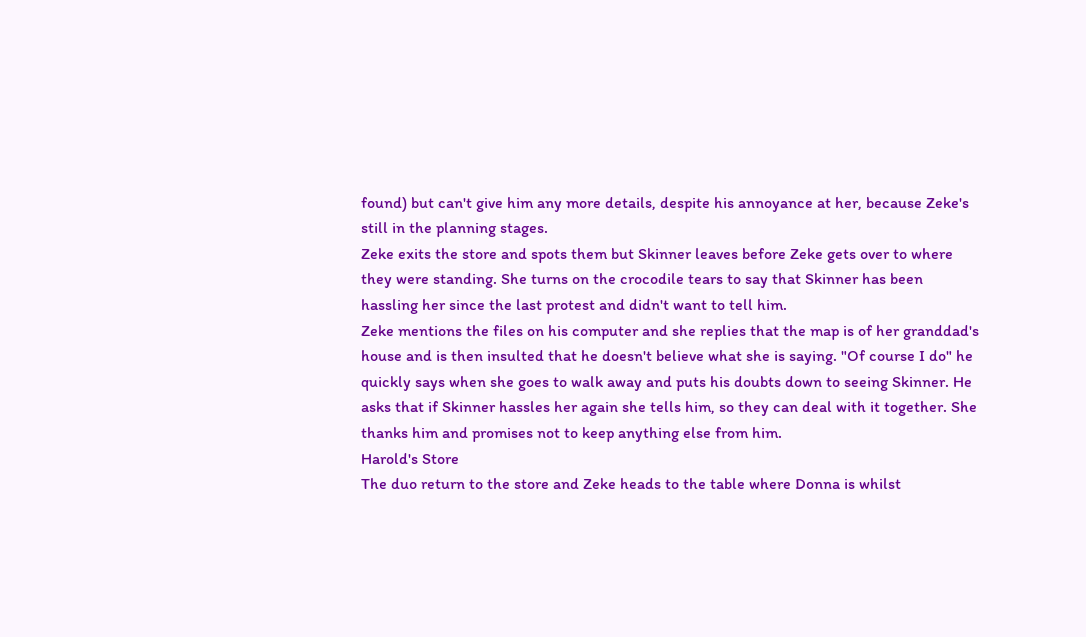found) but can't give him any more details, despite his annoyance at her, because Zeke's still in the planning stages.
Zeke exits the store and spots them but Skinner leaves before Zeke gets over to where they were standing. She turns on the crocodile tears to say that Skinner has been hassling her since the last protest and didn't want to tell him.
Zeke mentions the files on his computer and she replies that the map is of her granddad's house and is then insulted that he doesn't believe what she is saying. "Of course I do" he quickly says when she goes to walk away and puts his doubts down to seeing Skinner. He asks that if Skinner hassles her again she tells him, so they can deal with it together. She thanks him and promises not to keep anything else from him.
Harold's Store
The duo return to the store and Zeke heads to the table where Donna is whilst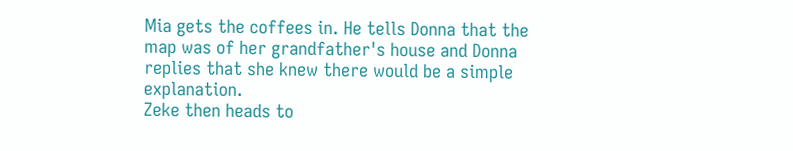Mia gets the coffees in. He tells Donna that the map was of her grandfather's house and Donna replies that she knew there would be a simple explanation.
Zeke then heads to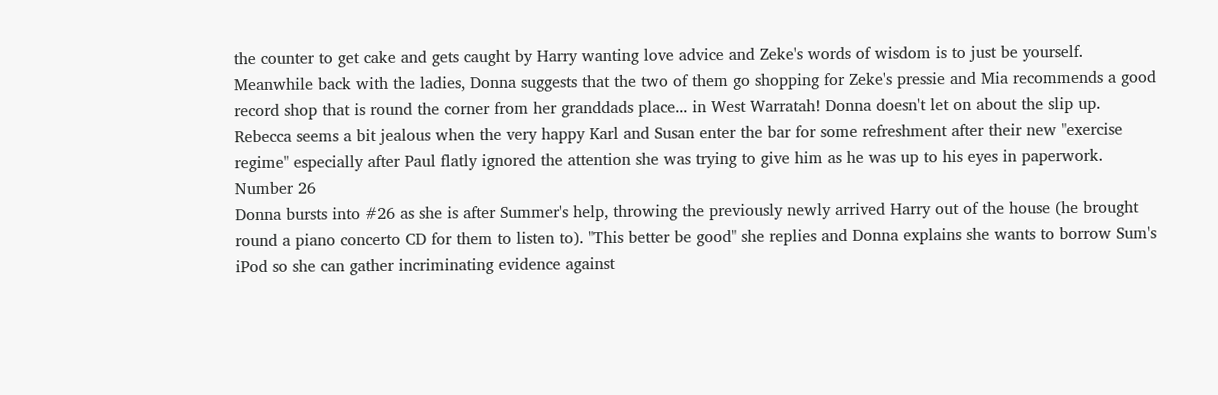the counter to get cake and gets caught by Harry wanting love advice and Zeke's words of wisdom is to just be yourself.
Meanwhile back with the ladies, Donna suggests that the two of them go shopping for Zeke's pressie and Mia recommends a good record shop that is round the corner from her granddads place... in West Warratah! Donna doesn't let on about the slip up.
Rebecca seems a bit jealous when the very happy Karl and Susan enter the bar for some refreshment after their new "exercise regime" especially after Paul flatly ignored the attention she was trying to give him as he was up to his eyes in paperwork.
Number 26
Donna bursts into #26 as she is after Summer's help, throwing the previously newly arrived Harry out of the house (he brought round a piano concerto CD for them to listen to). "This better be good" she replies and Donna explains she wants to borrow Sum's iPod so she can gather incriminating evidence against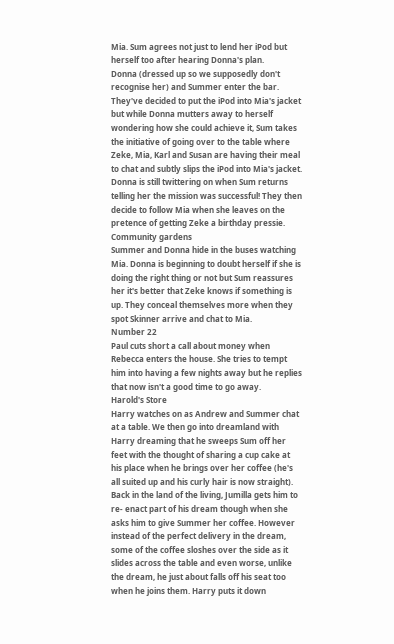Mia. Sum agrees not just to lend her iPod but herself too after hearing Donna's plan.
Donna (dressed up so we supposedly don't recognise her) and Summer enter the bar. They've decided to put the iPod into Mia's jacket but while Donna mutters away to herself wondering how she could achieve it, Sum takes the initiative of going over to the table where Zeke, Mia, Karl and Susan are having their meal to chat and subtly slips the iPod into Mia's jacket.
Donna is still twittering on when Sum returns telling her the mission was successful! They then decide to follow Mia when she leaves on the pretence of getting Zeke a birthday pressie.
Community gardens
Summer and Donna hide in the buses watching Mia. Donna is beginning to doubt herself if she is doing the right thing or not but Sum reassures her it's better that Zeke knows if something is up. They conceal themselves more when they spot Skinner arrive and chat to Mia.
Number 22
Paul cuts short a call about money when Rebecca enters the house. She tries to tempt him into having a few nights away but he replies that now isn't a good time to go away.
Harold's Store
Harry watches on as Andrew and Summer chat at a table. We then go into dreamland with Harry dreaming that he sweeps Sum off her feet with the thought of sharing a cup cake at his place when he brings over her coffee (he's all suited up and his curly hair is now straight).
Back in the land of the living, Jumilla gets him to re- enact part of his dream though when she asks him to give Summer her coffee. However instead of the perfect delivery in the dream, some of the coffee sloshes over the side as it slides across the table and even worse, unlike the dream, he just about falls off his seat too when he joins them. Harry puts it down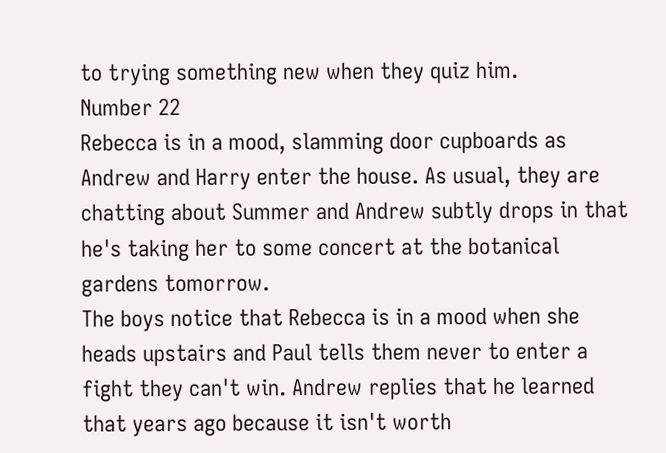to trying something new when they quiz him.
Number 22
Rebecca is in a mood, slamming door cupboards as Andrew and Harry enter the house. As usual, they are chatting about Summer and Andrew subtly drops in that he's taking her to some concert at the botanical gardens tomorrow.
The boys notice that Rebecca is in a mood when she heads upstairs and Paul tells them never to enter a fight they can't win. Andrew replies that he learned that years ago because it isn't worth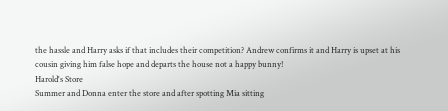the hassle and Harry asks if that includes their competition? Andrew confirms it and Harry is upset at his cousin giving him false hope and departs the house not a happy bunny!
Harold's Store
Summer and Donna enter the store and after spotting Mia sitting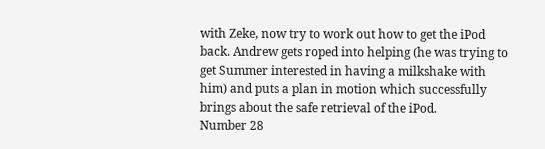with Zeke, now try to work out how to get the iPod back. Andrew gets roped into helping (he was trying to get Summer interested in having a milkshake with him) and puts a plan in motion which successfully brings about the safe retrieval of the iPod.
Number 28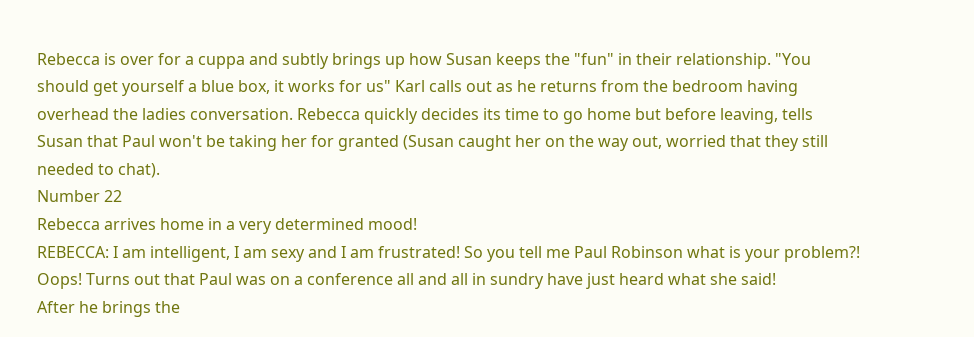Rebecca is over for a cuppa and subtly brings up how Susan keeps the "fun" in their relationship. "You should get yourself a blue box, it works for us" Karl calls out as he returns from the bedroom having overhead the ladies conversation. Rebecca quickly decides its time to go home but before leaving, tells Susan that Paul won't be taking her for granted (Susan caught her on the way out, worried that they still needed to chat).
Number 22
Rebecca arrives home in a very determined mood!
REBECCA: I am intelligent, I am sexy and I am frustrated! So you tell me Paul Robinson what is your problem?!
Oops! Turns out that Paul was on a conference all and all in sundry have just heard what she said!
After he brings the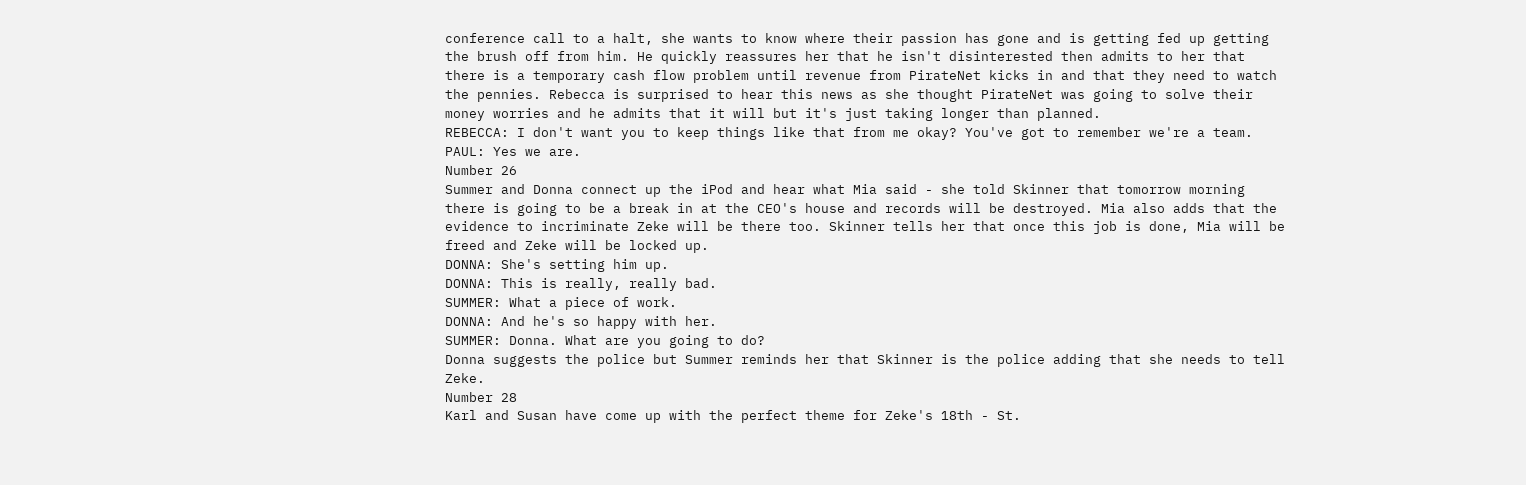conference call to a halt, she wants to know where their passion has gone and is getting fed up getting the brush off from him. He quickly reassures her that he isn't disinterested then admits to her that there is a temporary cash flow problem until revenue from PirateNet kicks in and that they need to watch the pennies. Rebecca is surprised to hear this news as she thought PirateNet was going to solve their money worries and he admits that it will but it's just taking longer than planned.
REBECCA: I don't want you to keep things like that from me okay? You've got to remember we're a team.
PAUL: Yes we are.
Number 26
Summer and Donna connect up the iPod and hear what Mia said - she told Skinner that tomorrow morning there is going to be a break in at the CEO's house and records will be destroyed. Mia also adds that the evidence to incriminate Zeke will be there too. Skinner tells her that once this job is done, Mia will be freed and Zeke will be locked up.
DONNA: She's setting him up.
DONNA: This is really, really bad.
SUMMER: What a piece of work.
DONNA: And he's so happy with her.
SUMMER: Donna. What are you going to do?
Donna suggests the police but Summer reminds her that Skinner is the police adding that she needs to tell Zeke.
Number 28
Karl and Susan have come up with the perfect theme for Zeke's 18th - St.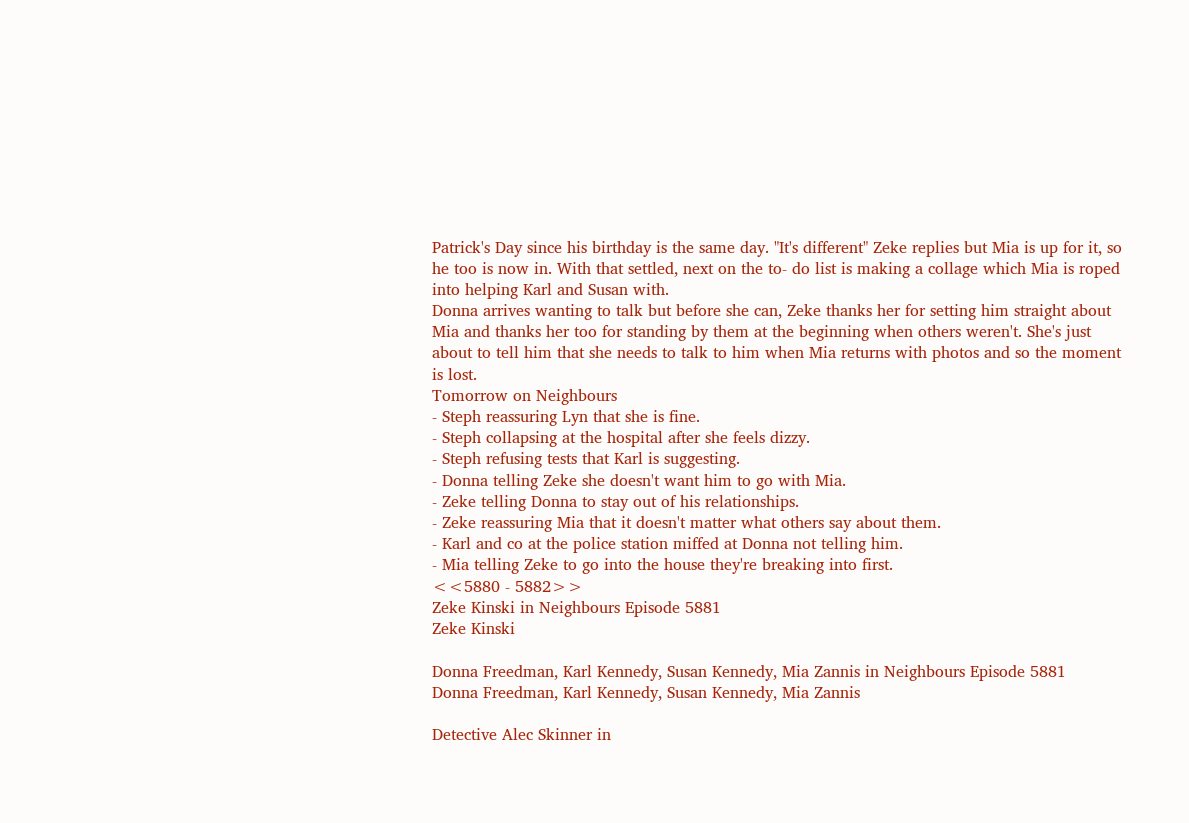Patrick's Day since his birthday is the same day. "It's different" Zeke replies but Mia is up for it, so he too is now in. With that settled, next on the to- do list is making a collage which Mia is roped into helping Karl and Susan with.
Donna arrives wanting to talk but before she can, Zeke thanks her for setting him straight about Mia and thanks her too for standing by them at the beginning when others weren't. She's just about to tell him that she needs to talk to him when Mia returns with photos and so the moment is lost.
Tomorrow on Neighbours
- Steph reassuring Lyn that she is fine.
- Steph collapsing at the hospital after she feels dizzy.
- Steph refusing tests that Karl is suggesting.
- Donna telling Zeke she doesn't want him to go with Mia.
- Zeke telling Donna to stay out of his relationships.
- Zeke reassuring Mia that it doesn't matter what others say about them.
- Karl and co at the police station miffed at Donna not telling him.
- Mia telling Zeke to go into the house they're breaking into first.
<<5880 - 5882>>
Zeke Kinski in Neighbours Episode 5881
Zeke Kinski

Donna Freedman, Karl Kennedy, Susan Kennedy, Mia Zannis in Neighbours Episode 5881
Donna Freedman, Karl Kennedy, Susan Kennedy, Mia Zannis

Detective Alec Skinner in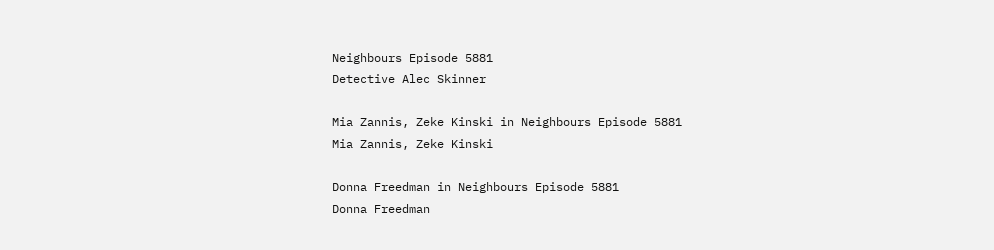Neighbours Episode 5881
Detective Alec Skinner

Mia Zannis, Zeke Kinski in Neighbours Episode 5881
Mia Zannis, Zeke Kinski

Donna Freedman in Neighbours Episode 5881
Donna Freedman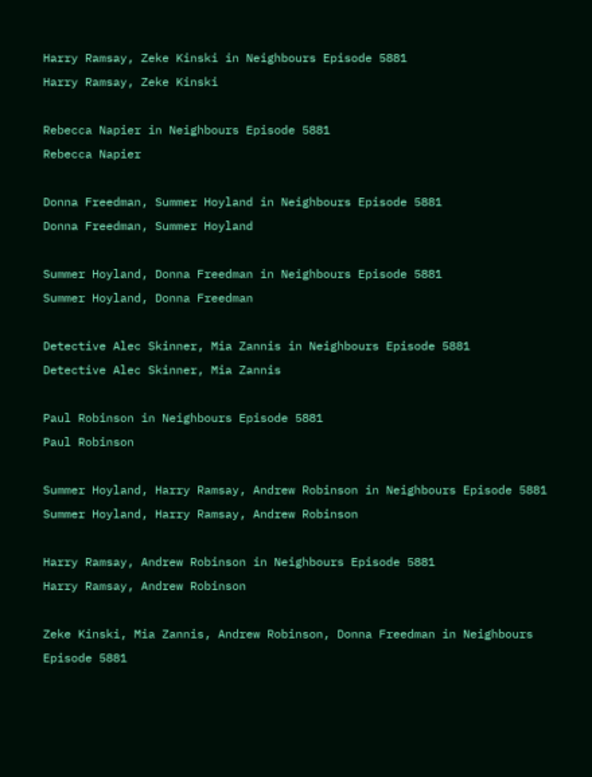Harry Ramsay, Zeke Kinski in Neighbours Episode 5881
Harry Ramsay, Zeke Kinski

Rebecca Napier in Neighbours Episode 5881
Rebecca Napier

Donna Freedman, Summer Hoyland in Neighbours Episode 5881
Donna Freedman, Summer Hoyland

Summer Hoyland, Donna Freedman in Neighbours Episode 5881
Summer Hoyland, Donna Freedman

Detective Alec Skinner, Mia Zannis in Neighbours Episode 5881
Detective Alec Skinner, Mia Zannis

Paul Robinson in Neighbours Episode 5881
Paul Robinson

Summer Hoyland, Harry Ramsay, Andrew Robinson in Neighbours Episode 5881
Summer Hoyland, Harry Ramsay, Andrew Robinson

Harry Ramsay, Andrew Robinson in Neighbours Episode 5881
Harry Ramsay, Andrew Robinson

Zeke Kinski, Mia Zannis, Andrew Robinson, Donna Freedman in Neighbours Episode 5881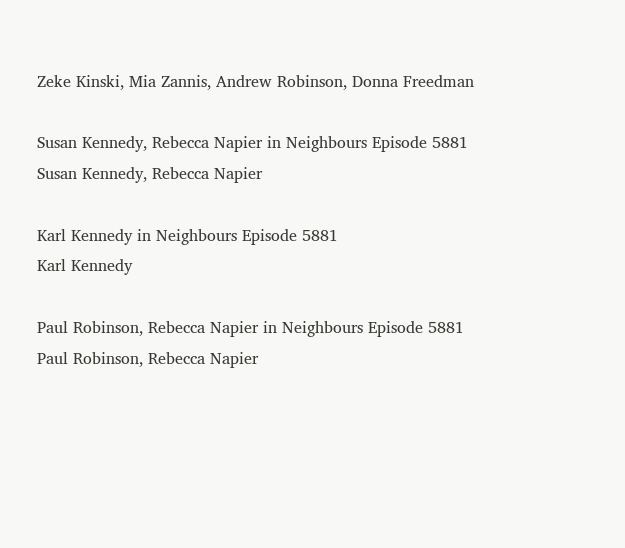Zeke Kinski, Mia Zannis, Andrew Robinson, Donna Freedman

Susan Kennedy, Rebecca Napier in Neighbours Episode 5881
Susan Kennedy, Rebecca Napier

Karl Kennedy in Neighbours Episode 5881
Karl Kennedy

Paul Robinson, Rebecca Napier in Neighbours Episode 5881
Paul Robinson, Rebecca Napier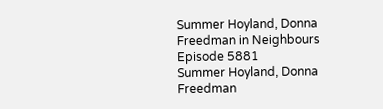Summer Hoyland, Donna Freedman in Neighbours Episode 5881
Summer Hoyland, Donna Freedman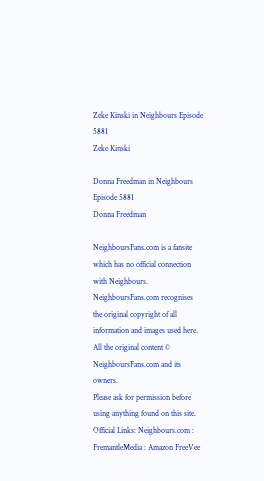Zeke Kinski in Neighbours Episode 5881
Zeke Kinski

Donna Freedman in Neighbours Episode 5881
Donna Freedman

NeighboursFans.com is a fansite which has no official connection with Neighbours.
NeighboursFans.com recognises the original copyright of all information and images used here.
All the original content © NeighboursFans.com and its owners.
Please ask for permission before using anything found on this site.
Official Links: Neighbours.com : FremantleMedia : Amazon FreeVee